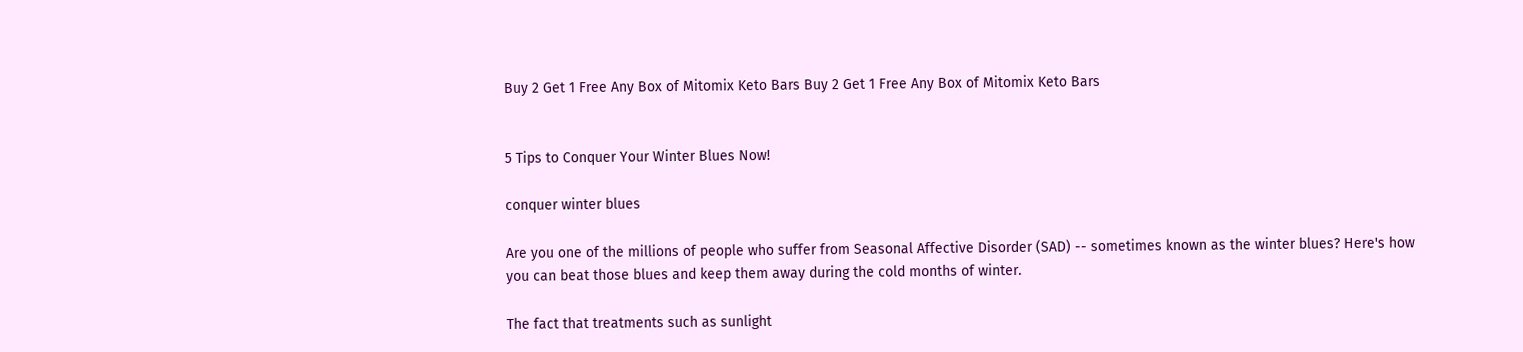Buy 2 Get 1 Free Any Box of Mitomix Keto Bars Buy 2 Get 1 Free Any Box of Mitomix Keto Bars


5 Tips to Conquer Your Winter Blues Now!

conquer winter blues

Are you one of the millions of people who suffer from Seasonal Affective Disorder (SAD) -- sometimes known as the winter blues? Here's how you can beat those blues and keep them away during the cold months of winter.

The fact that treatments such as sunlight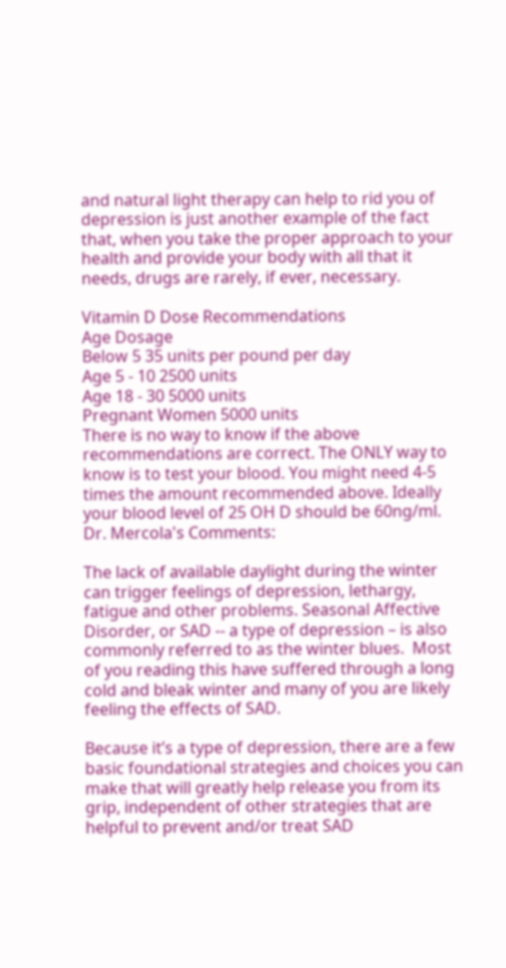and natural light therapy can help to rid you of depression is just another example of the fact that, when you take the proper approach to your health and provide your body with all that it needs, drugs are rarely, if ever, necessary.

Vitamin D Dose Recommendations
Age Dosage
Below 5 35 units per pound per day
Age 5 - 10 2500 units
Age 18 - 30 5000 units
Pregnant Women 5000 units
There is no way to know if the above recommendations are correct. The ONLY way to know is to test your blood. You might need 4-5 times the amount recommended above. Ideally your blood level of 25 OH D should be 60ng/ml.
Dr. Mercola's Comments:

The lack of available daylight during the winter can trigger feelings of depression, lethargy, fatigue and other problems. Seasonal Affective Disorder, or SAD -- a type of depression – is also commonly referred to as the winter blues.  Most of you reading this have suffered through a long cold and bleak winter and many of you are likely feeling the effects of SAD.

Because it’s a type of depression, there are a few basic foundational strategies and choices you can make that will greatly help release you from its grip, independent of other strategies that are helpful to prevent and/or treat SAD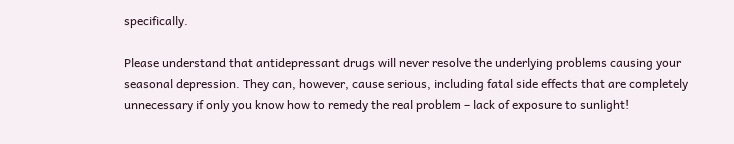specifically.

Please understand that antidepressant drugs will never resolve the underlying problems causing your seasonal depression. They can, however, cause serious, including fatal side effects that are completely unnecessary if only you know how to remedy the real problem – lack of exposure to sunlight!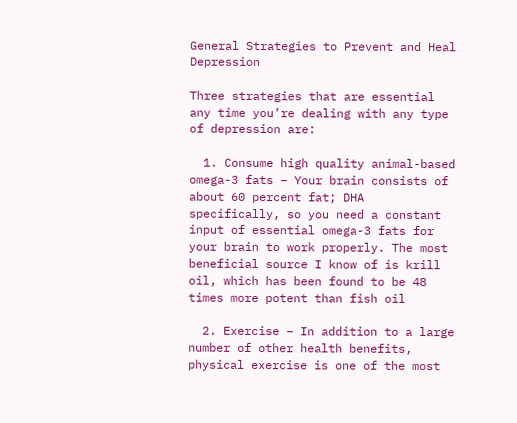General Strategies to Prevent and Heal Depression

Three strategies that are essential any time you’re dealing with any type of depression are:

  1. Consume high quality animal-based omega-3 fats – Your brain consists of about 60 percent fat; DHA specifically, so you need a constant input of essential omega-3 fats for your brain to work properly. The most beneficial source I know of is krill oil, which has been found to be 48 times more potent than fish oil

  2. Exercise – In addition to a large number of other health benefits, physical exercise is one of the most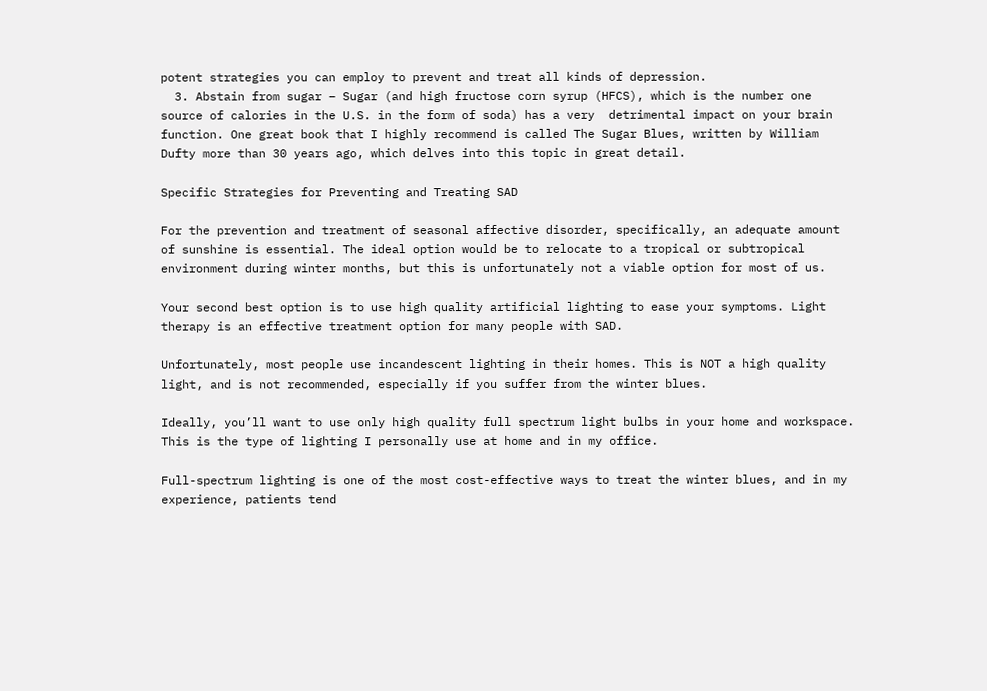potent strategies you can employ to prevent and treat all kinds of depression.
  3. Abstain from sugar – Sugar (and high fructose corn syrup (HFCS), which is the number one source of calories in the U.S. in the form of soda) has a very  detrimental impact on your brain function. One great book that I highly recommend is called The Sugar Blues, written by William Dufty more than 30 years ago, which delves into this topic in great detail.

Specific Strategies for Preventing and Treating SAD

For the prevention and treatment of seasonal affective disorder, specifically, an adequate amount of sunshine is essential. The ideal option would be to relocate to a tropical or subtropical environment during winter months, but this is unfortunately not a viable option for most of us.

Your second best option is to use high quality artificial lighting to ease your symptoms. Light therapy is an effective treatment option for many people with SAD.

Unfortunately, most people use incandescent lighting in their homes. This is NOT a high quality light, and is not recommended, especially if you suffer from the winter blues.

Ideally, you’ll want to use only high quality full spectrum light bulbs in your home and workspace. This is the type of lighting I personally use at home and in my office.

Full-spectrum lighting is one of the most cost-effective ways to treat the winter blues, and in my experience, patients tend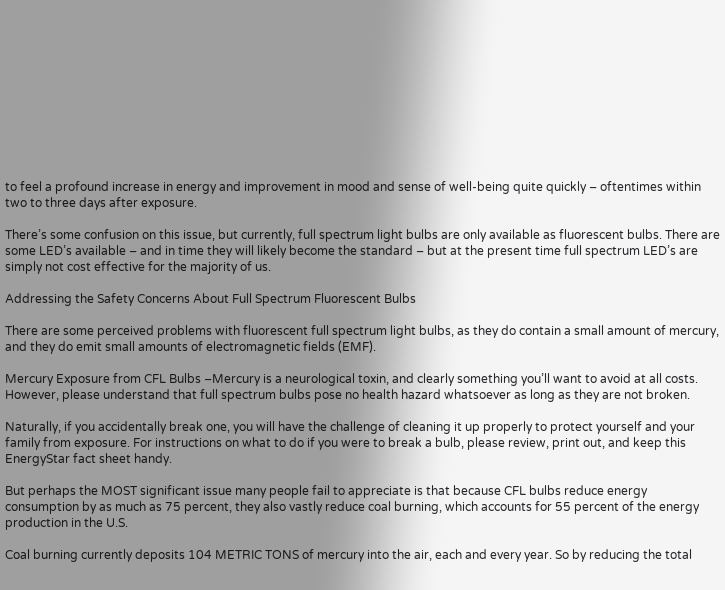to feel a profound increase in energy and improvement in mood and sense of well-being quite quickly – oftentimes within two to three days after exposure.

There’s some confusion on this issue, but currently, full spectrum light bulbs are only available as fluorescent bulbs. There are some LED’s available – and in time they will likely become the standard – but at the present time full spectrum LED’s are simply not cost effective for the majority of us.

Addressing the Safety Concerns About Full Spectrum Fluorescent Bulbs

There are some perceived problems with fluorescent full spectrum light bulbs, as they do contain a small amount of mercury, and they do emit small amounts of electromagnetic fields (EMF).

Mercury Exposure from CFL Bulbs –Mercury is a neurological toxin, and clearly something you’ll want to avoid at all costs. However, please understand that full spectrum bulbs pose no health hazard whatsoever as long as they are not broken.

Naturally, if you accidentally break one, you will have the challenge of cleaning it up properly to protect yourself and your family from exposure. For instructions on what to do if you were to break a bulb, please review, print out, and keep this EnergyStar fact sheet handy.

But perhaps the MOST significant issue many people fail to appreciate is that because CFL bulbs reduce energy consumption by as much as 75 percent, they also vastly reduce coal burning, which accounts for 55 percent of the energy production in the U.S.

Coal burning currently deposits 104 METRIC TONS of mercury into the air, each and every year. So by reducing the total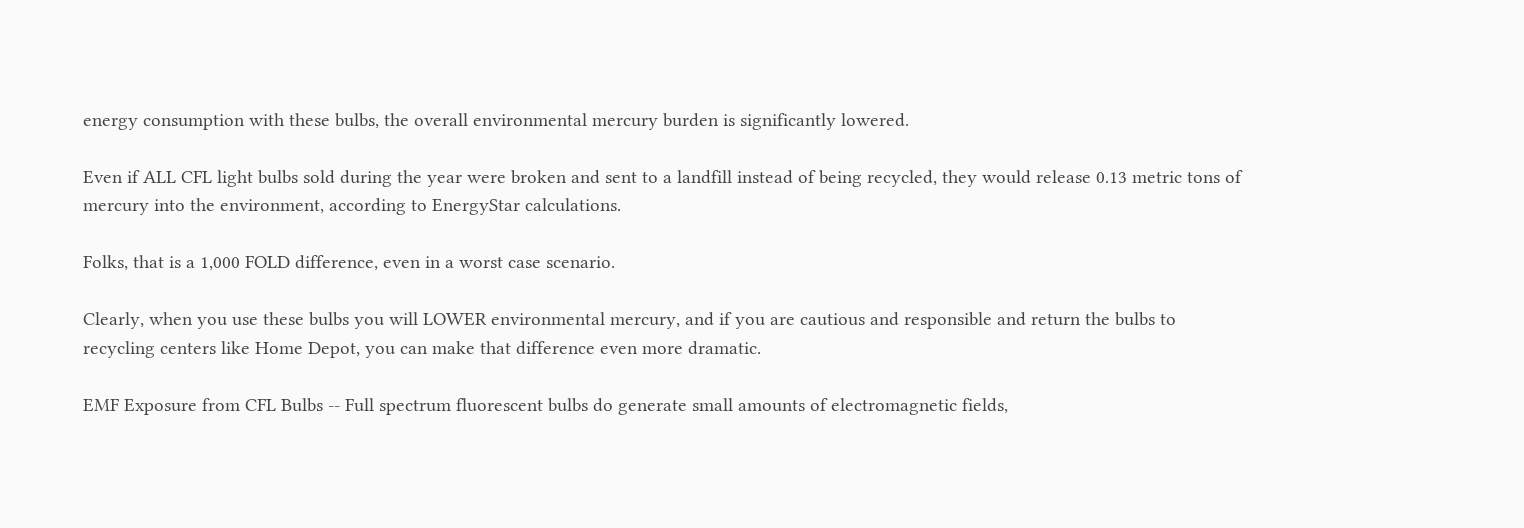energy consumption with these bulbs, the overall environmental mercury burden is significantly lowered.

Even if ALL CFL light bulbs sold during the year were broken and sent to a landfill instead of being recycled, they would release 0.13 metric tons of mercury into the environment, according to EnergyStar calculations.

Folks, that is a 1,000 FOLD difference, even in a worst case scenario.

Clearly, when you use these bulbs you will LOWER environmental mercury, and if you are cautious and responsible and return the bulbs to recycling centers like Home Depot, you can make that difference even more dramatic.

EMF Exposure from CFL Bulbs -- Full spectrum fluorescent bulbs do generate small amounts of electromagnetic fields,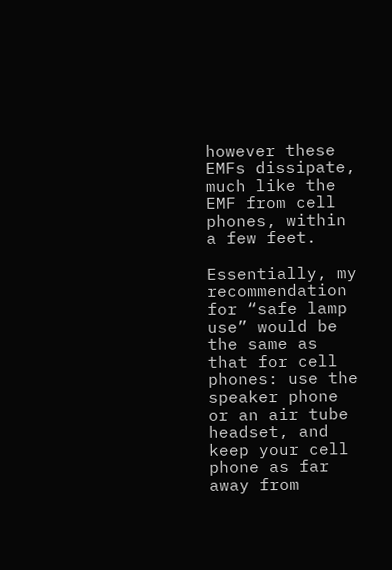however these EMFs dissipate, much like the EMF from cell phones, within a few feet.

Essentially, my recommendation for “safe lamp use” would be the same as that for cell phones: use the speaker phone or an air tube headset, and keep your cell phone as far away from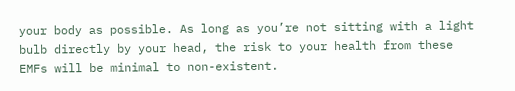your body as possible. As long as you’re not sitting with a light bulb directly by your head, the risk to your health from these EMFs will be minimal to non-existent.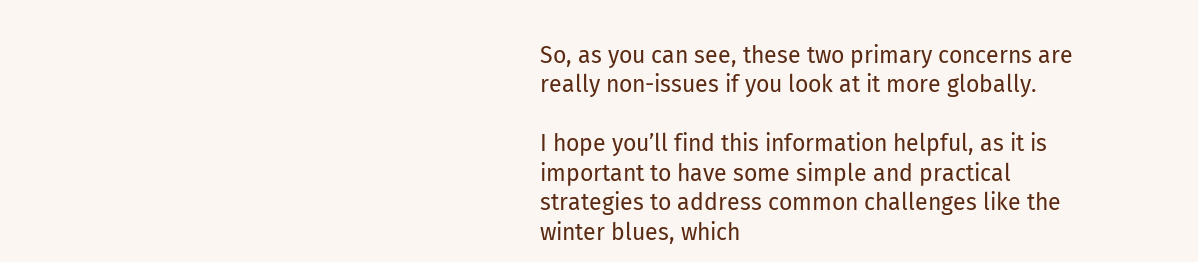So, as you can see, these two primary concerns are really non-issues if you look at it more globally.

I hope you’ll find this information helpful, as it is important to have some simple and practical strategies to address common challenges like the winter blues, which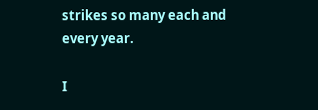strikes so many each and every year.

I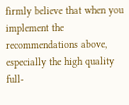firmly believe that when you implement the recommendations above, especially the high quality full-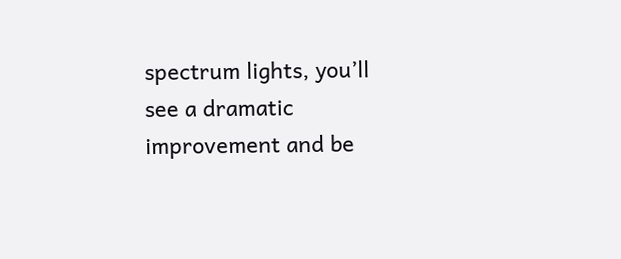spectrum lights, you’ll see a dramatic improvement and be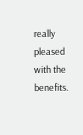really pleased with the benefits.